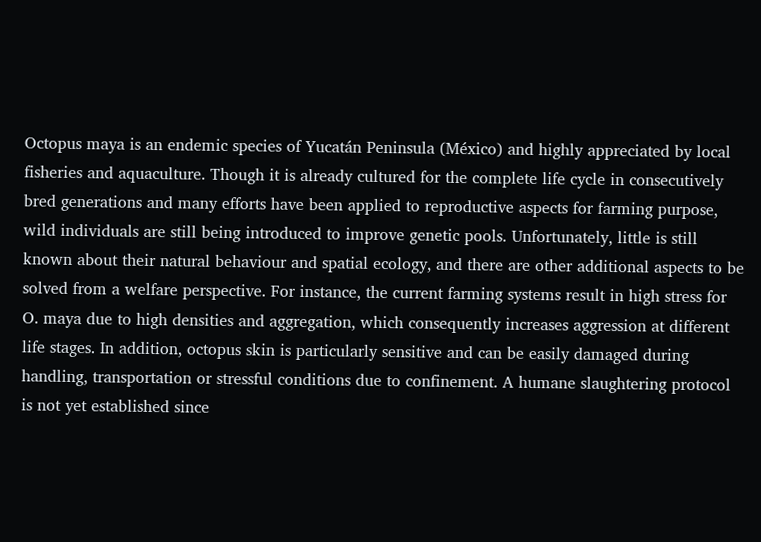Octopus maya is an endemic species of Yucatán Peninsula (México) and highly appreciated by local fisheries and aquaculture. Though it is already cultured for the complete life cycle in consecutively bred generations and many efforts have been applied to reproductive aspects for farming purpose, wild individuals are still being introduced to improve genetic pools. Unfortunately, little is still known about their natural behaviour and spatial ecology, and there are other additional aspects to be solved from a welfare perspective. For instance, the current farming systems result in high stress for O. maya due to high densities and aggregation, which consequently increases aggression at different life stages. In addition, octopus skin is particularly sensitive and can be easily damaged during handling, transportation or stressful conditions due to confinement. A humane slaughtering protocol is not yet established since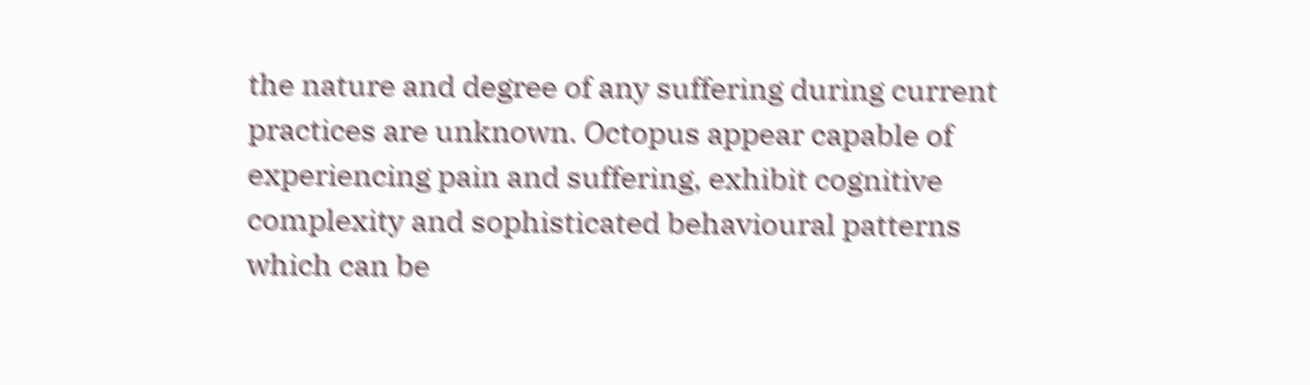the nature and degree of any suffering during current practices are unknown. Octopus appear capable of experiencing pain and suffering, exhibit cognitive complexity and sophisticated behavioural patterns which can be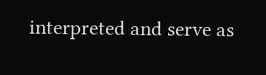interpreted and serve as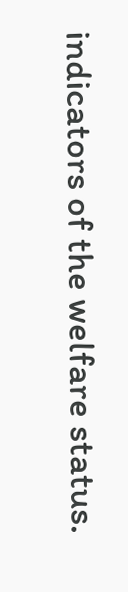indicators of the welfare status.